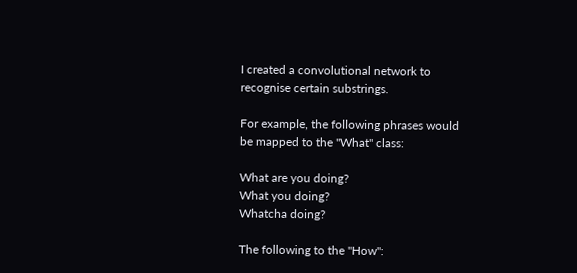I created a convolutional network to recognise certain substrings.

For example, the following phrases would be mapped to the "What" class:

What are you doing?
What you doing?
Whatcha doing?

The following to the "How":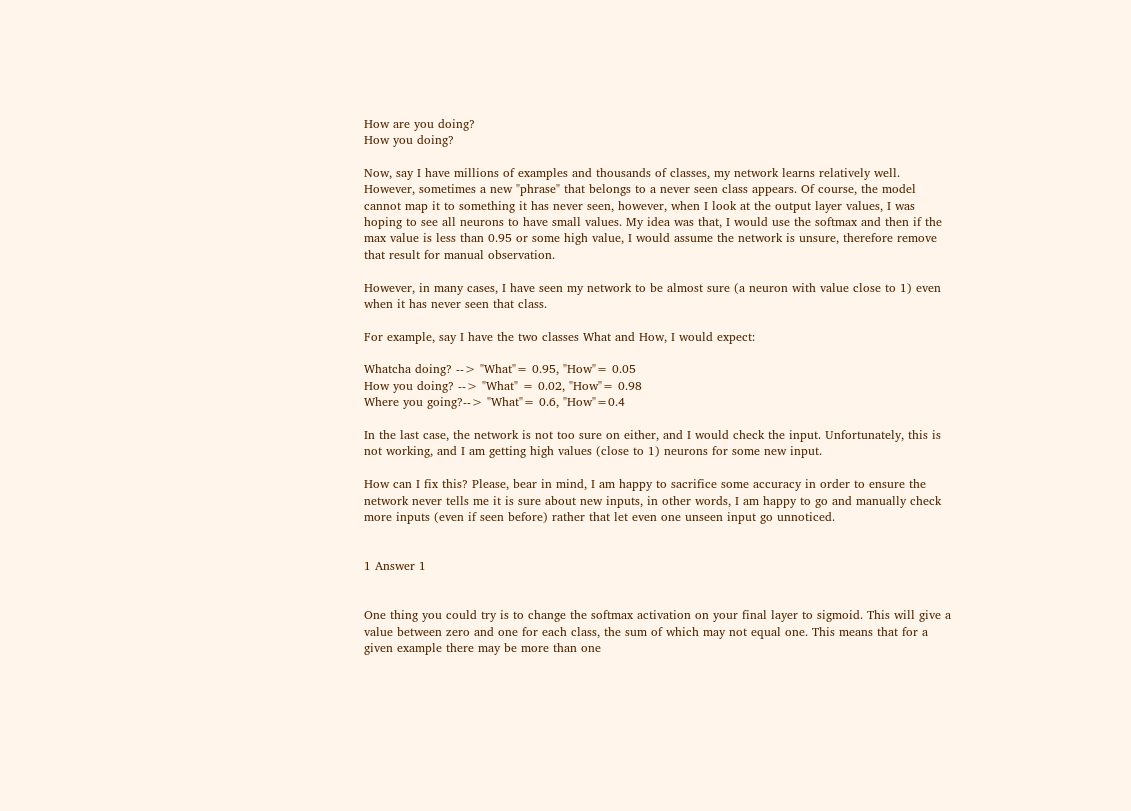How are you doing?
How you doing?

Now, say I have millions of examples and thousands of classes, my network learns relatively well. However, sometimes a new "phrase" that belongs to a never seen class appears. Of course, the model cannot map it to something it has never seen, however, when I look at the output layer values, I was hoping to see all neurons to have small values. My idea was that, I would use the softmax and then if the max value is less than 0.95 or some high value, I would assume the network is unsure, therefore remove that result for manual observation.

However, in many cases, I have seen my network to be almost sure (a neuron with value close to 1) even when it has never seen that class.

For example, say I have the two classes What and How, I would expect:

Whatcha doing? --> "What"= 0.95, "How"= 0.05
How you doing? --> "What" = 0.02, "How"= 0.98
Where you going?--> "What"= 0.6, "How"=0.4

In the last case, the network is not too sure on either, and I would check the input. Unfortunately, this is not working, and I am getting high values (close to 1) neurons for some new input.

How can I fix this? Please, bear in mind, I am happy to sacrifice some accuracy in order to ensure the network never tells me it is sure about new inputs, in other words, I am happy to go and manually check more inputs (even if seen before) rather that let even one unseen input go unnoticed.


1 Answer 1


One thing you could try is to change the softmax activation on your final layer to sigmoid. This will give a value between zero and one for each class, the sum of which may not equal one. This means that for a given example there may be more than one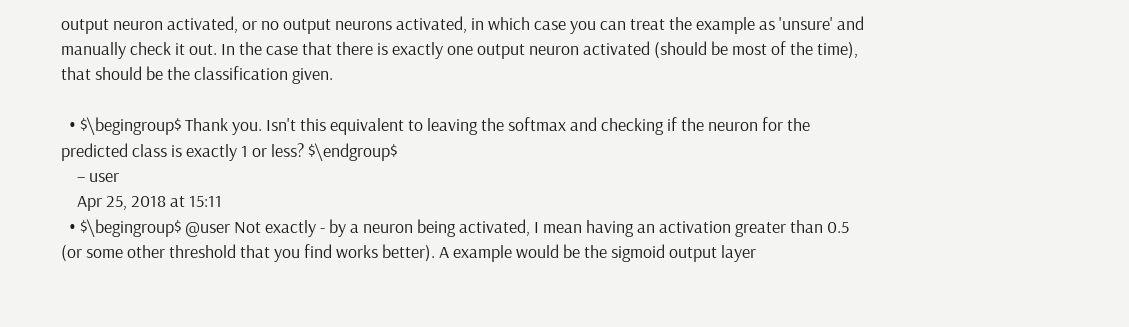output neuron activated, or no output neurons activated, in which case you can treat the example as 'unsure' and manually check it out. In the case that there is exactly one output neuron activated (should be most of the time), that should be the classification given.

  • $\begingroup$ Thank you. Isn't this equivalent to leaving the softmax and checking if the neuron for the predicted class is exactly 1 or less? $\endgroup$
    – user
    Apr 25, 2018 at 15:11
  • $\begingroup$ @user Not exactly - by a neuron being activated, I mean having an activation greater than 0.5 (or some other threshold that you find works better). A example would be the sigmoid output layer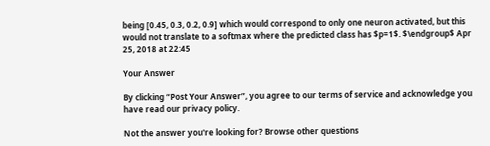being [0.45, 0.3, 0.2, 0.9] which would correspond to only one neuron activated, but this would not translate to a softmax where the predicted class has $p=1$. $\endgroup$ Apr 25, 2018 at 22:45

Your Answer

By clicking “Post Your Answer”, you agree to our terms of service and acknowledge you have read our privacy policy.

Not the answer you're looking for? Browse other questions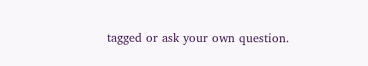tagged or ask your own question.